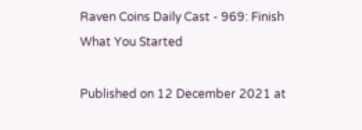Raven Coins Daily Cast - 969: Finish What You Started

Published on 12 December 2021 at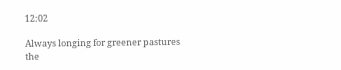12:02

Always longing for greener pastures the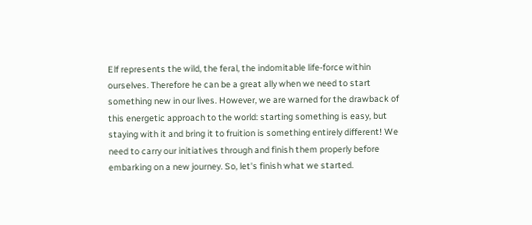Elf represents the wild, the feral, the indomitable life-force within ourselves. Therefore he can be a great ally when we need to start something new in our lives. However, we are warned for the drawback of this energetic approach to the world: starting something is easy, but staying with it and bring it to fruition is something entirely different! We need to carry our initiatives through and finish them properly before embarking on a new journey. So, let's finish what we started.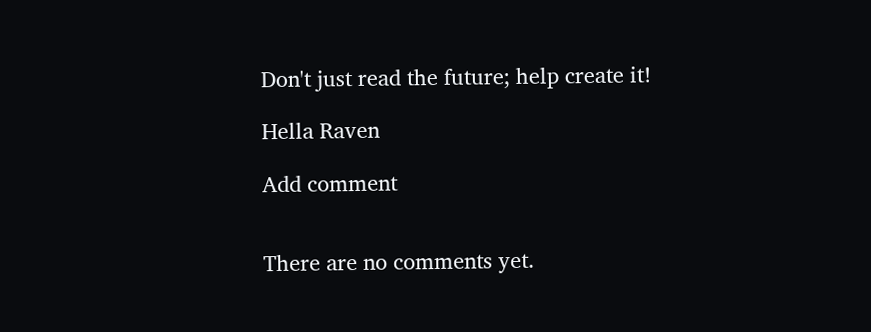Don't just read the future; help create it!

Hella Raven

Add comment


There are no comments yet.